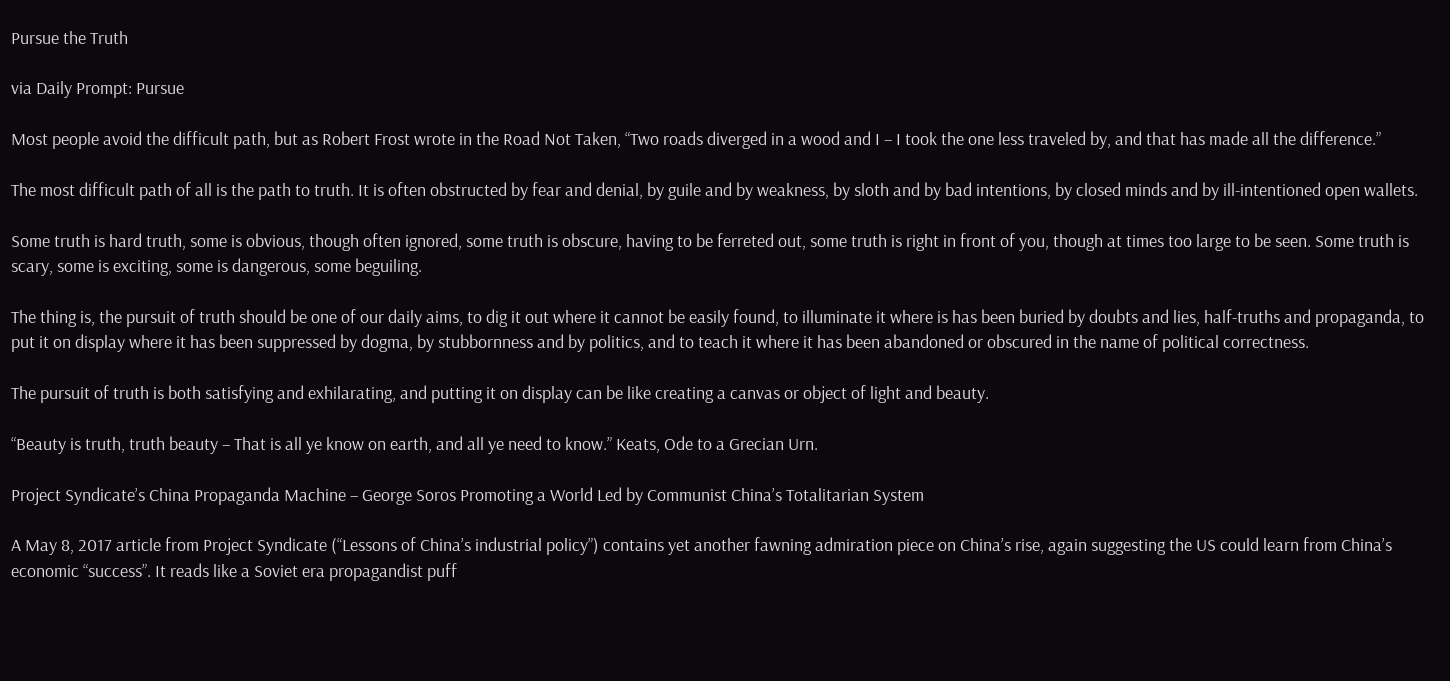Pursue the Truth

via Daily Prompt: Pursue

Most people avoid the difficult path, but as Robert Frost wrote in the Road Not Taken, “Two roads diverged in a wood and I – I took the one less traveled by, and that has made all the difference.”

The most difficult path of all is the path to truth. It is often obstructed by fear and denial, by guile and by weakness, by sloth and by bad intentions, by closed minds and by ill-intentioned open wallets.

Some truth is hard truth, some is obvious, though often ignored, some truth is obscure, having to be ferreted out, some truth is right in front of you, though at times too large to be seen. Some truth is scary, some is exciting, some is dangerous, some beguiling.

The thing is, the pursuit of truth should be one of our daily aims, to dig it out where it cannot be easily found, to illuminate it where is has been buried by doubts and lies, half-truths and propaganda, to put it on display where it has been suppressed by dogma, by stubbornness and by politics, and to teach it where it has been abandoned or obscured in the name of political correctness.

The pursuit of truth is both satisfying and exhilarating, and putting it on display can be like creating a canvas or object of light and beauty.

“Beauty is truth, truth beauty – That is all ye know on earth, and all ye need to know.” Keats, Ode to a Grecian Urn.

Project Syndicate’s China Propaganda Machine – George Soros Promoting a World Led by Communist China’s Totalitarian System

A May 8, 2017 article from Project Syndicate (“Lessons of China’s industrial policy”) contains yet another fawning admiration piece on China’s rise, again suggesting the US could learn from China’s economic “success”. It reads like a Soviet era propagandist puff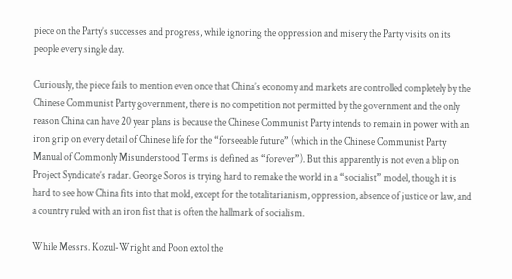piece on the Party’s successes and progress, while ignoring the oppression and misery the Party visits on its people every single day.

Curiously, the piece fails to mention even once that China’s economy and markets are controlled completely by the Chinese Communist Party government, there is no competition not permitted by the government and the only reason China can have 20 year plans is because the Chinese Communist Party intends to remain in power with an iron grip on every detail of Chinese life for the “forseeable future” (which in the Chinese Communist Party Manual of Commonly Misunderstood Terms is defined as “forever”). But this apparently is not even a blip on Project Syndicate’s radar. George Soros is trying hard to remake the world in a “socialist” model, though it is hard to see how China fits into that mold, except for the totalitarianism, oppression, absence of justice or law, and a country ruled with an iron fist that is often the hallmark of socialism.

While Messrs. Kozul-Wright and Poon extol the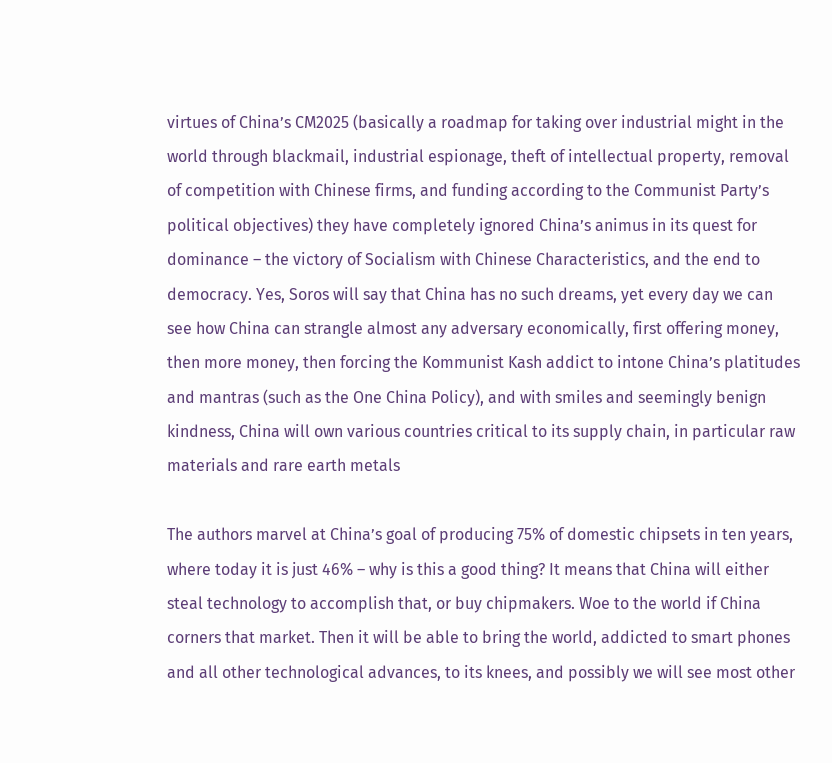virtues of China’s CM2025 (basically a roadmap for taking over industrial might in the world through blackmail, industrial espionage, theft of intellectual property, removal of competition with Chinese firms, and funding according to the Communist Party’s political objectives) they have completely ignored China’s animus in its quest for dominance – the victory of Socialism with Chinese Characteristics, and the end to democracy. Yes, Soros will say that China has no such dreams, yet every day we can see how China can strangle almost any adversary economically, first offering money, then more money, then forcing the Kommunist Kash addict to intone China’s platitudes and mantras (such as the One China Policy), and with smiles and seemingly benign kindness, China will own various countries critical to its supply chain, in particular raw materials and rare earth metals

The authors marvel at China’s goal of producing 75% of domestic chipsets in ten years, where today it is just 46% – why is this a good thing? It means that China will either steal technology to accomplish that, or buy chipmakers. Woe to the world if China corners that market. Then it will be able to bring the world, addicted to smart phones and all other technological advances, to its knees, and possibly we will see most other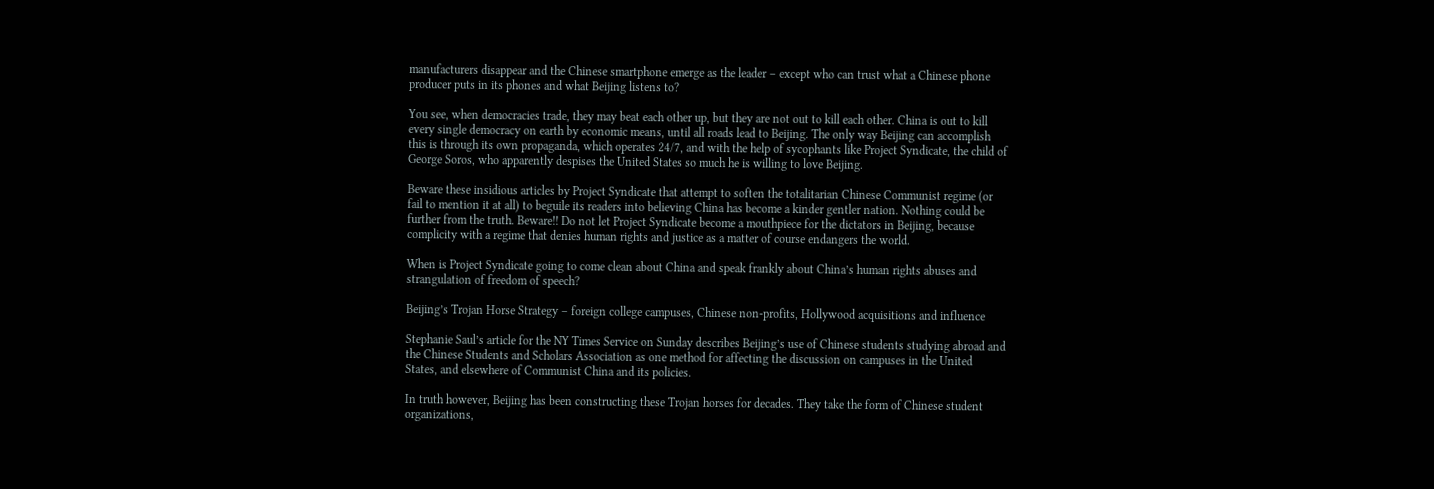manufacturers disappear and the Chinese smartphone emerge as the leader – except who can trust what a Chinese phone producer puts in its phones and what Beijing listens to?

You see, when democracies trade, they may beat each other up, but they are not out to kill each other. China is out to kill every single democracy on earth by economic means, until all roads lead to Beijing. The only way Beijing can accomplish this is through its own propaganda, which operates 24/7, and with the help of sycophants like Project Syndicate, the child of George Soros, who apparently despises the United States so much he is willing to love Beijing.

Beware these insidious articles by Project Syndicate that attempt to soften the totalitarian Chinese Communist regime (or fail to mention it at all) to beguile its readers into believing China has become a kinder gentler nation. Nothing could be further from the truth. Beware!! Do not let Project Syndicate become a mouthpiece for the dictators in Beijing, because complicity with a regime that denies human rights and justice as a matter of course endangers the world.

When is Project Syndicate going to come clean about China and speak frankly about China’s human rights abuses and strangulation of freedom of speech?

Beijing’s Trojan Horse Strategy – foreign college campuses, Chinese non-profits, Hollywood acquisitions and influence

Stephanie Saul’s article for the NY Times Service on Sunday describes Beijing’s use of Chinese students studying abroad and the Chinese Students and Scholars Association as one method for affecting the discussion on campuses in the United States, and elsewhere of Communist China and its policies.

In truth however, Beijing has been constructing these Trojan horses for decades. They take the form of Chinese student organizations,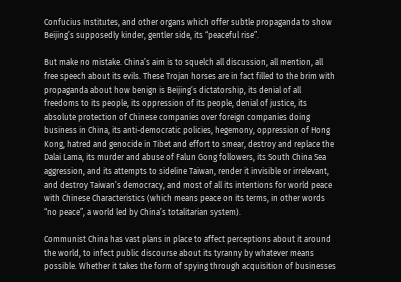Confucius Institutes, and other organs which offer subtle propaganda to show Beijing’s supposedly kinder, gentler side, its “peaceful rise”.

But make no mistake. China’s aim is to squelch all discussion, all mention, all free speech about its evils. These Trojan horses are in fact filled to the brim with propaganda about how benign is Beijing’s dictatorship, its denial of all freedoms to its people, its oppression of its people, denial of justice, its absolute protection of Chinese companies over foreign companies doing business in China, its anti-democratic policies, hegemony, oppression of Hong Kong, hatred and genocide in Tibet and effort to smear, destroy and replace the Dalai Lama, its murder and abuse of Falun Gong followers, its South China Sea aggression, and its attempts to sideline Taiwan, render it invisible or irrelevant, and destroy Taiwan’s democracy, and most of all its intentions for world peace with Chinese Characteristics (which means peace on its terms, in other words “no peace”, a world led by China’s totalitarian system).

Communist China has vast plans in place to affect perceptions about it around the world, to infect public discourse about its tyranny by whatever means possible. Whether it takes the form of spying through acquisition of businesses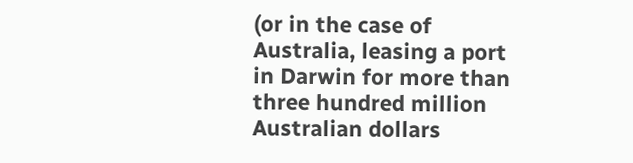(or in the case of Australia, leasing a port in Darwin for more than three hundred million Australian dollars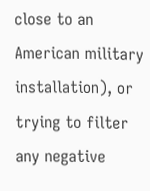close to an American military installation), or trying to filter any negative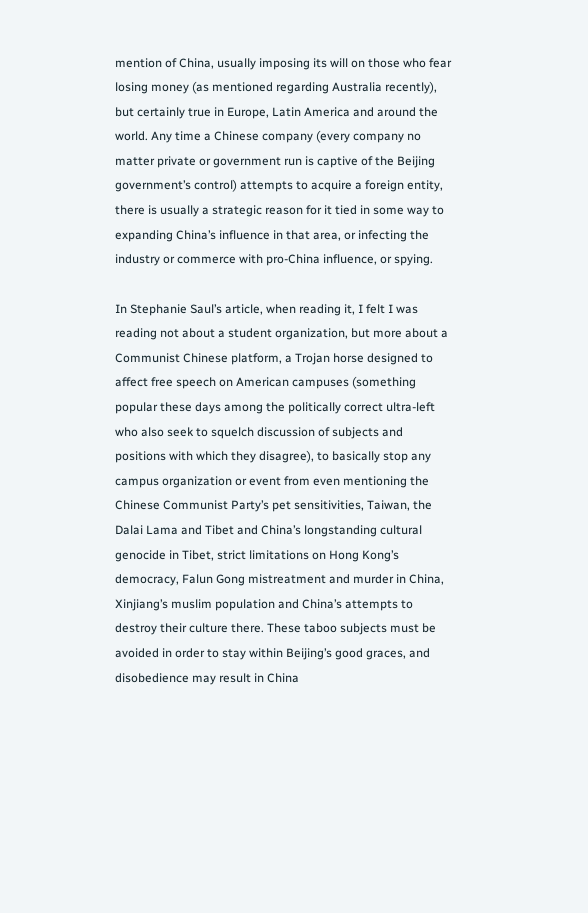mention of China, usually imposing its will on those who fear losing money (as mentioned regarding Australia recently), but certainly true in Europe, Latin America and around the world. Any time a Chinese company (every company no matter private or government run is captive of the Beijing government’s control) attempts to acquire a foreign entity, there is usually a strategic reason for it tied in some way to expanding China’s influence in that area, or infecting the industry or commerce with pro-China influence, or spying.

In Stephanie Saul’s article, when reading it, I felt I was reading not about a student organization, but more about a Communist Chinese platform, a Trojan horse designed to affect free speech on American campuses (something popular these days among the politically correct ultra-left who also seek to squelch discussion of subjects and positions with which they disagree), to basically stop any campus organization or event from even mentioning the Chinese Communist Party’s pet sensitivities, Taiwan, the Dalai Lama and Tibet and China’s longstanding cultural genocide in Tibet, strict limitations on Hong Kong’s democracy, Falun Gong mistreatment and murder in China, Xinjiang’s muslim population and China’s attempts to destroy their culture there. These taboo subjects must be avoided in order to stay within Beijing’s good graces, and disobedience may result in China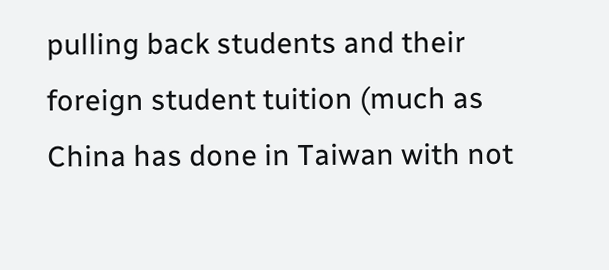pulling back students and their foreign student tuition (much as China has done in Taiwan with not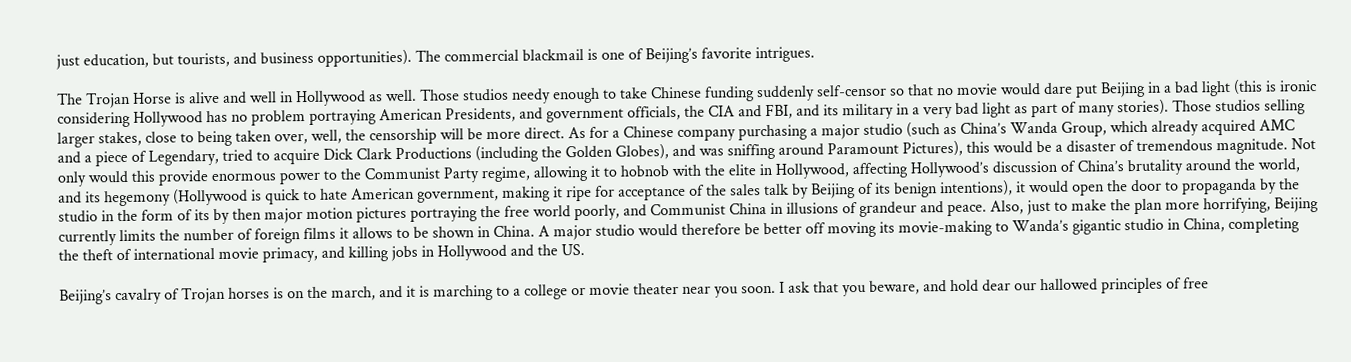just education, but tourists, and business opportunities). The commercial blackmail is one of Beijing’s favorite intrigues.

The Trojan Horse is alive and well in Hollywood as well. Those studios needy enough to take Chinese funding suddenly self-censor so that no movie would dare put Beijing in a bad light (this is ironic considering Hollywood has no problem portraying American Presidents, and government officials, the CIA and FBI, and its military in a very bad light as part of many stories). Those studios selling larger stakes, close to being taken over, well, the censorship will be more direct. As for a Chinese company purchasing a major studio (such as China’s Wanda Group, which already acquired AMC and a piece of Legendary, tried to acquire Dick Clark Productions (including the Golden Globes), and was sniffing around Paramount Pictures), this would be a disaster of tremendous magnitude. Not only would this provide enormous power to the Communist Party regime, allowing it to hobnob with the elite in Hollywood, affecting Hollywood’s discussion of China’s brutality around the world, and its hegemony (Hollywood is quick to hate American government, making it ripe for acceptance of the sales talk by Beijing of its benign intentions), it would open the door to propaganda by the studio in the form of its by then major motion pictures portraying the free world poorly, and Communist China in illusions of grandeur and peace. Also, just to make the plan more horrifying, Beijing currently limits the number of foreign films it allows to be shown in China. A major studio would therefore be better off moving its movie-making to Wanda’s gigantic studio in China, completing the theft of international movie primacy, and killing jobs in Hollywood and the US.

Beijing’s cavalry of Trojan horses is on the march, and it is marching to a college or movie theater near you soon. I ask that you beware, and hold dear our hallowed principles of free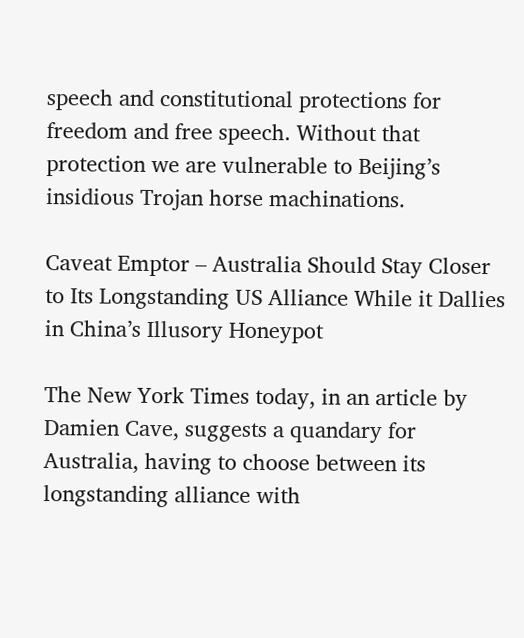speech and constitutional protections for freedom and free speech. Without that protection we are vulnerable to Beijing’s insidious Trojan horse machinations.

Caveat Emptor – Australia Should Stay Closer to Its Longstanding US Alliance While it Dallies in China’s Illusory Honeypot

The New York Times today, in an article by Damien Cave, suggests a quandary for Australia, having to choose between its longstanding alliance with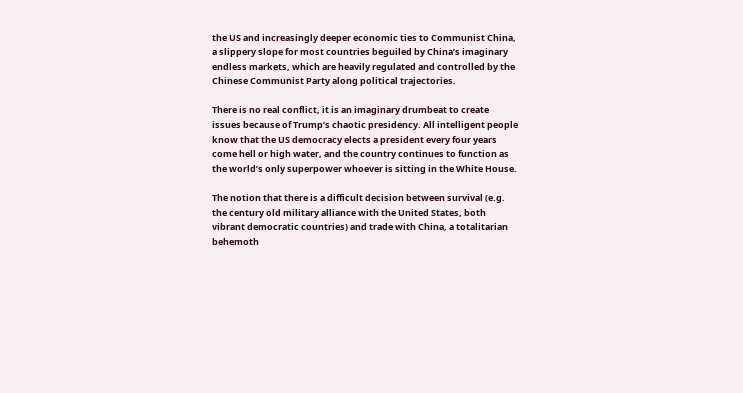the US and increasingly deeper economic ties to Communist China, a slippery slope for most countries beguiled by China’s imaginary endless markets, which are heavily regulated and controlled by the Chinese Communist Party along political trajectories.

There is no real conflict, it is an imaginary drumbeat to create issues because of Trump’s chaotic presidency. All intelligent people know that the US democracy elects a president every four years come hell or high water, and the country continues to function as the world’s only superpower whoever is sitting in the White House.

The notion that there is a difficult decision between survival (e.g. the century old military alliance with the United States, both vibrant democratic countries) and trade with China, a totalitarian behemoth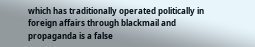which has traditionally operated politically in foreign affairs through blackmail and propaganda is a false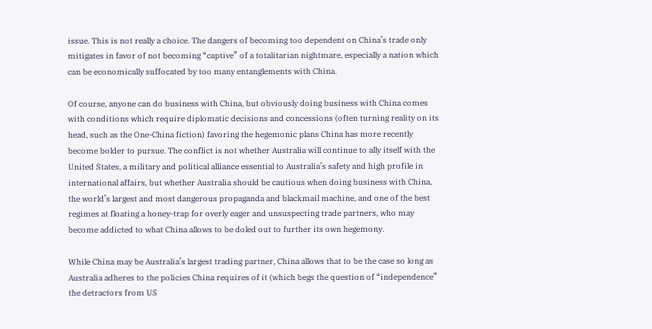issue. This is not really a choice. The dangers of becoming too dependent on China’s trade only mitigates in favor of not becoming “captive” of a totalitarian nightmare, especially a nation which can be economically suffocated by too many entanglements with China.

Of course, anyone can do business with China, but obviously doing business with China comes with conditions which require diplomatic decisions and concessions (often turning reality on its head, such as the One-China fiction) favoring the hegemonic plans China has more recently become bolder to pursue. The conflict is not whether Australia will continue to ally itself with the United States, a military and political alliance essential to Australia’s safety and high profile in international affairs, but whether Australia should be cautious when doing business with China, the world’s largest and most dangerous propaganda and blackmail machine, and one of the best regimes at floating a honey-trap for overly eager and unsuspecting trade partners, who may become addicted to what China allows to be doled out to further its own hegemony.

While China may be Australia’s largest trading partner, China allows that to be the case so long as Australia adheres to the policies China requires of it (which begs the question of “independence” the detractors from US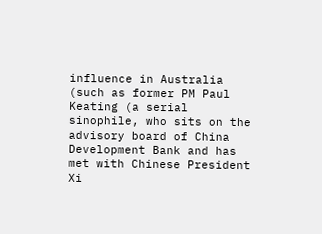influence in Australia (such as former PM Paul Keating (a serial sinophile, who sits on the advisory board of China Development Bank and has met with Chinese President Xi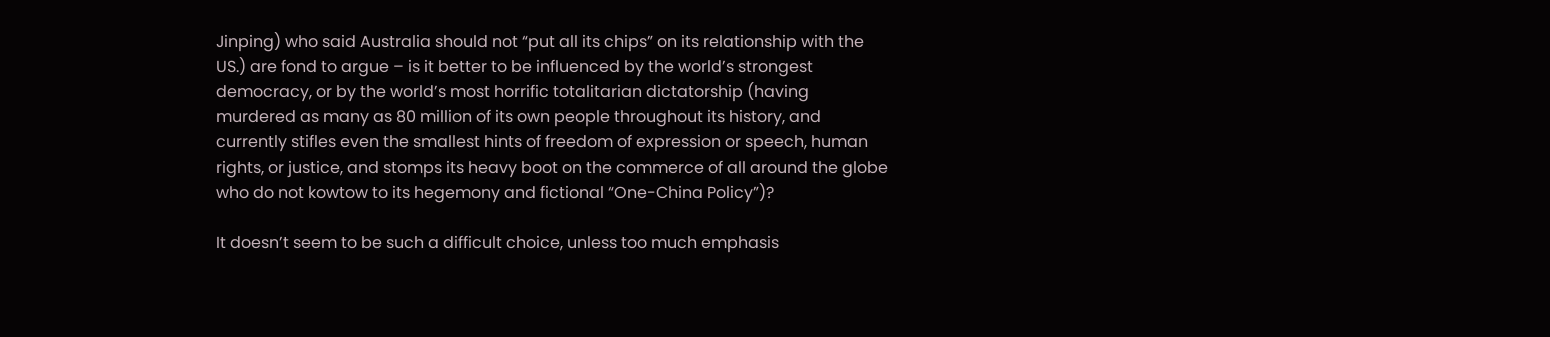Jinping) who said Australia should not “put all its chips” on its relationship with the US.) are fond to argue – is it better to be influenced by the world’s strongest democracy, or by the world’s most horrific totalitarian dictatorship (having murdered as many as 80 million of its own people throughout its history, and currently stifles even the smallest hints of freedom of expression or speech, human rights, or justice, and stomps its heavy boot on the commerce of all around the globe who do not kowtow to its hegemony and fictional “One-China Policy”)?

It doesn’t seem to be such a difficult choice, unless too much emphasis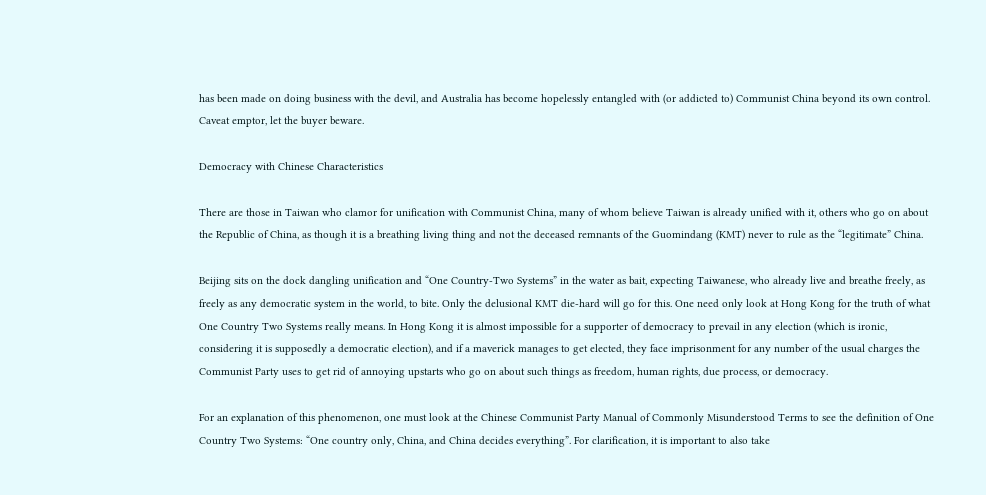has been made on doing business with the devil, and Australia has become hopelessly entangled with (or addicted to) Communist China beyond its own control. Caveat emptor, let the buyer beware.

Democracy with Chinese Characteristics

There are those in Taiwan who clamor for unification with Communist China, many of whom believe Taiwan is already unified with it, others who go on about the Republic of China, as though it is a breathing living thing and not the deceased remnants of the Guomindang (KMT) never to rule as the “legitimate” China.

Beijing sits on the dock dangling unification and “One Country-Two Systems” in the water as bait, expecting Taiwanese, who already live and breathe freely, as freely as any democratic system in the world, to bite. Only the delusional KMT die-hard will go for this. One need only look at Hong Kong for the truth of what One Country Two Systems really means. In Hong Kong it is almost impossible for a supporter of democracy to prevail in any election (which is ironic, considering it is supposedly a democratic election), and if a maverick manages to get elected, they face imprisonment for any number of the usual charges the Communist Party uses to get rid of annoying upstarts who go on about such things as freedom, human rights, due process, or democracy.

For an explanation of this phenomenon, one must look at the Chinese Communist Party Manual of Commonly Misunderstood Terms to see the definition of One Country Two Systems: “One country only, China, and China decides everything”. For clarification, it is important to also take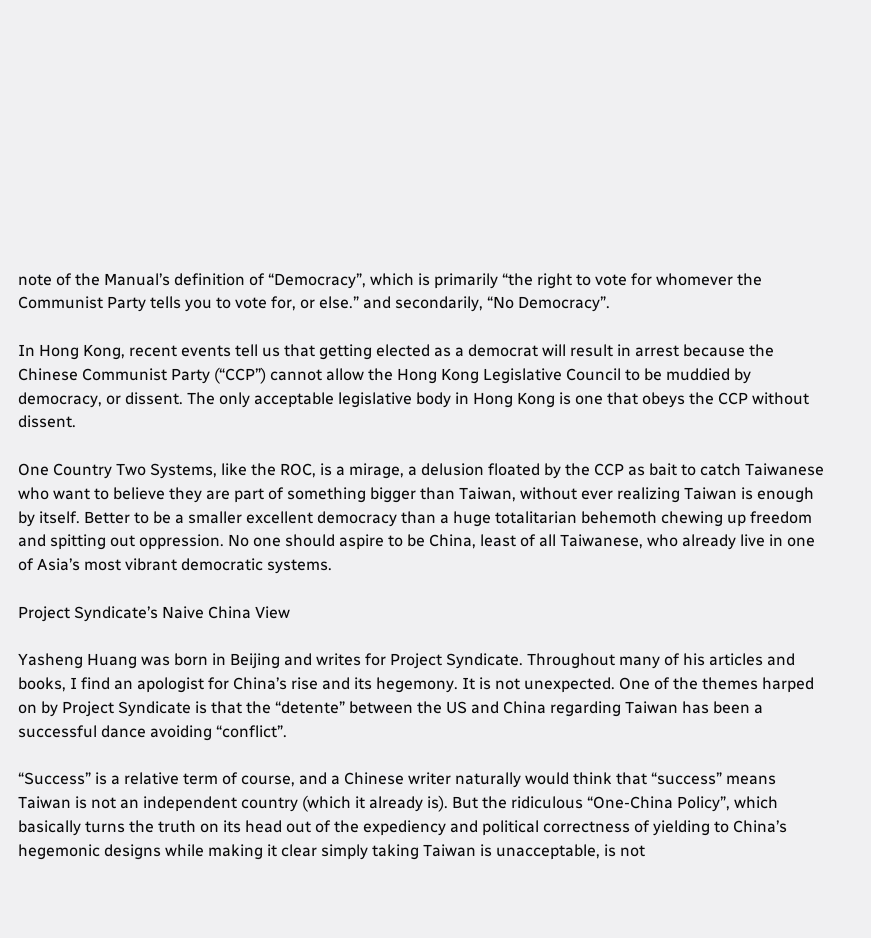note of the Manual’s definition of “Democracy”, which is primarily “the right to vote for whomever the Communist Party tells you to vote for, or else.” and secondarily, “No Democracy”.

In Hong Kong, recent events tell us that getting elected as a democrat will result in arrest because the Chinese Communist Party (“CCP”) cannot allow the Hong Kong Legislative Council to be muddied by democracy, or dissent. The only acceptable legislative body in Hong Kong is one that obeys the CCP without dissent.

One Country Two Systems, like the ROC, is a mirage, a delusion floated by the CCP as bait to catch Taiwanese who want to believe they are part of something bigger than Taiwan, without ever realizing Taiwan is enough by itself. Better to be a smaller excellent democracy than a huge totalitarian behemoth chewing up freedom and spitting out oppression. No one should aspire to be China, least of all Taiwanese, who already live in one of Asia’s most vibrant democratic systems.

Project Syndicate’s Naive China View

Yasheng Huang was born in Beijing and writes for Project Syndicate. Throughout many of his articles and books, I find an apologist for China’s rise and its hegemony. It is not unexpected. One of the themes harped on by Project Syndicate is that the “detente” between the US and China regarding Taiwan has been a successful dance avoiding “conflict”.

“Success” is a relative term of course, and a Chinese writer naturally would think that “success” means Taiwan is not an independent country (which it already is). But the ridiculous “One-China Policy”, which basically turns the truth on its head out of the expediency and political correctness of yielding to China’s hegemonic designs while making it clear simply taking Taiwan is unacceptable, is not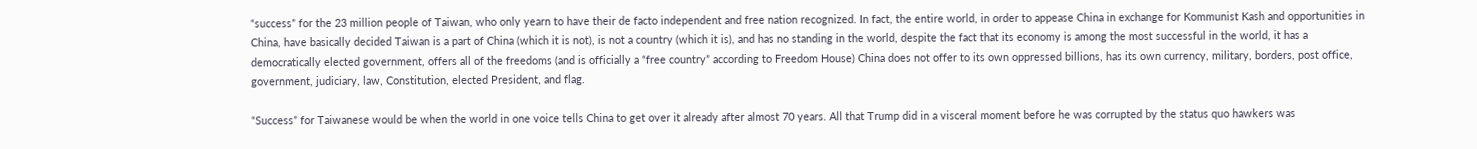“success” for the 23 million people of Taiwan, who only yearn to have their de facto independent and free nation recognized. In fact, the entire world, in order to appease China in exchange for Kommunist Kash and opportunities in China, have basically decided Taiwan is a part of China (which it is not), is not a country (which it is), and has no standing in the world, despite the fact that its economy is among the most successful in the world, it has a democratically elected government, offers all of the freedoms (and is officially a “free country” according to Freedom House) China does not offer to its own oppressed billions, has its own currency, military, borders, post office, government, judiciary, law, Constitution, elected President, and flag.

“Success” for Taiwanese would be when the world in one voice tells China to get over it already after almost 70 years. All that Trump did in a visceral moment before he was corrupted by the status quo hawkers was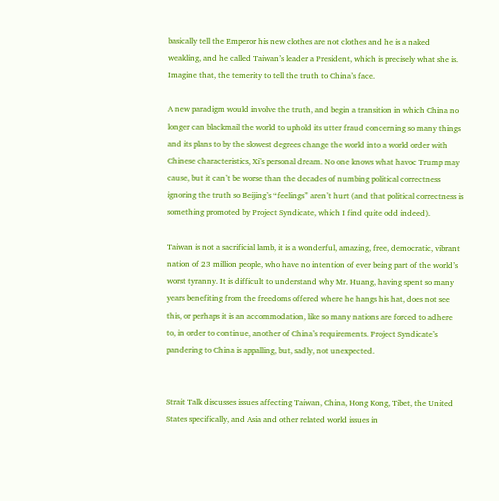basically tell the Emperor his new clothes are not clothes and he is a naked weakling, and he called Taiwan’s leader a President, which is precisely what she is. Imagine that, the temerity to tell the truth to China’s face.

A new paradigm would involve the truth, and begin a transition in which China no longer can blackmail the world to uphold its utter fraud concerning so many things and its plans to by the slowest degrees change the world into a world order with Chinese characteristics, Xi’s personal dream. No one knows what havoc Trump may cause, but it can’t be worse than the decades of numbing political correctness ignoring the truth so Beijing’s “feelings” aren’t hurt (and that political correctness is something promoted by Project Syndicate, which I find quite odd indeed).

Taiwan is not a sacrificial lamb, it is a wonderful, amazing, free, democratic, vibrant nation of 23 million people, who have no intention of ever being part of the world’s worst tyranny. It is difficult to understand why Mr. Huang, having spent so many years benefiting from the freedoms offered where he hangs his hat, does not see this, or perhaps it is an accommodation, like so many nations are forced to adhere to, in order to continue, another of China’s requirements. Project Syndicate’s pandering to China is appalling, but, sadly, not unexpected.


Strait Talk discusses issues affecting Taiwan, China, Hong Kong, Tibet, the United States specifically, and Asia and other related world issues in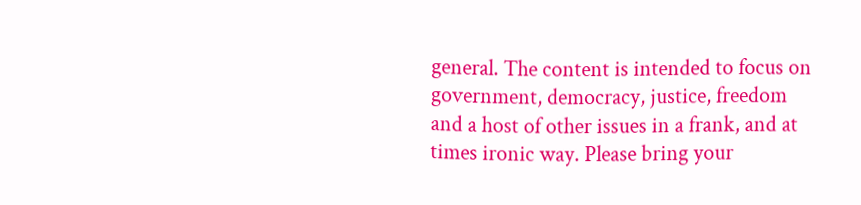general. The content is intended to focus on government, democracy, justice, freedom and a host of other issues in a frank, and at times ironic way. Please bring your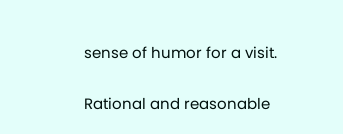sense of humor for a visit.

Rational and reasonable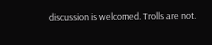discussion is welcomed. Trolls are not.